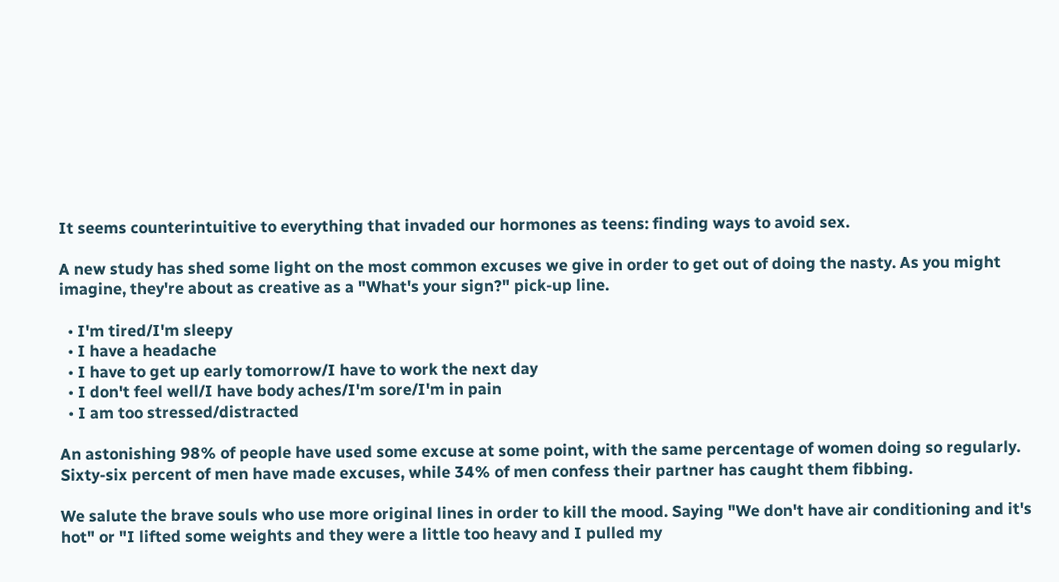It seems counterintuitive to everything that invaded our hormones as teens: finding ways to avoid sex.

A new study has shed some light on the most common excuses we give in order to get out of doing the nasty. As you might imagine, they're about as creative as a "What's your sign?" pick-up line.

  • I'm tired/I'm sleepy
  • I have a headache
  • I have to get up early tomorrow/I have to work the next day
  • I don't feel well/I have body aches/I'm sore/I'm in pain
  • I am too stressed/distracted

An astonishing 98% of people have used some excuse at some point, with the same percentage of women doing so regularly. Sixty-six percent of men have made excuses, while 34% of men confess their partner has caught them fibbing.

We salute the brave souls who use more original lines in order to kill the mood. Saying "We don't have air conditioning and it's hot" or "I lifted some weights and they were a little too heavy and I pulled my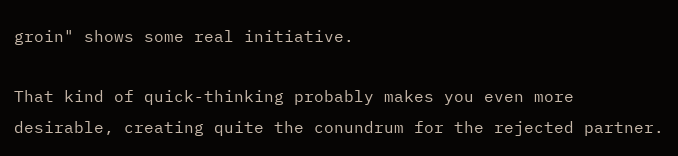groin" shows some real initiative.

That kind of quick-thinking probably makes you even more desirable, creating quite the conundrum for the rejected partner.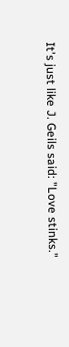It's just like J. Geils said: "Love stinks."